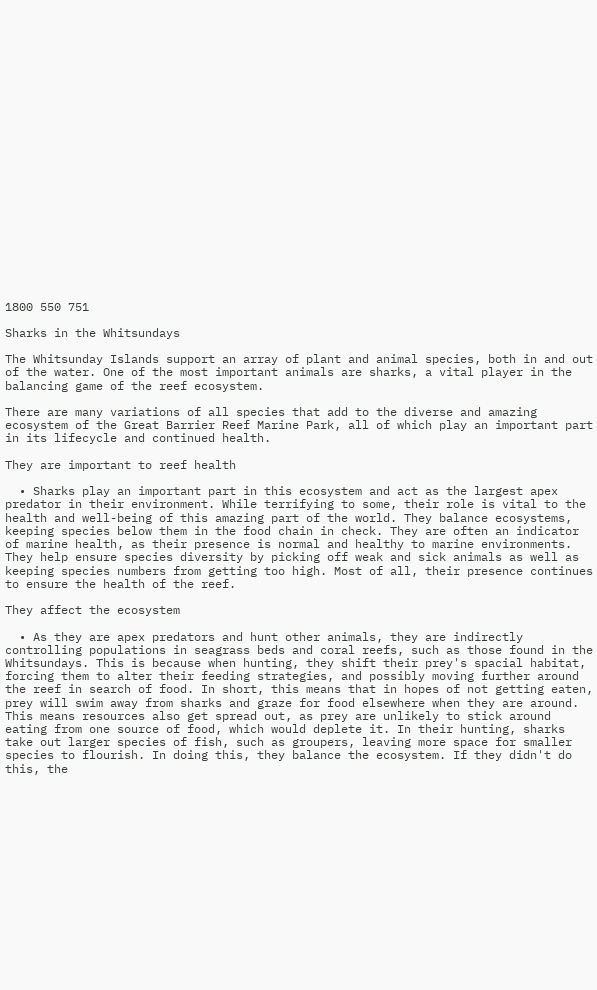1800 550 751

Sharks in the Whitsundays

The Whitsunday Islands support an array of plant and animal species, both in and out of the water. One of the most important animals are sharks, a vital player in the balancing game of the reef ecosystem.

There are many variations of all species that add to the diverse and amazing ecosystem of the Great Barrier Reef Marine Park, all of which play an important part in its lifecycle and continued health.

They are important to reef health

  • Sharks play an important part in this ecosystem and act as the largest apex predator in their environment. While terrifying to some, their role is vital to the health and well-being of this amazing part of the world. They balance ecosystems, keeping species below them in the food chain in check. They are often an indicator of marine health, as their presence is normal and healthy to marine environments. They help ensure species diversity by picking off weak and sick animals as well as keeping species numbers from getting too high. Most of all, their presence continues to ensure the health of the reef.

They affect the ecosystem

  • As they are apex predators and hunt other animals, they are indirectly controlling populations in seagrass beds and coral reefs, such as those found in the Whitsundays. This is because when hunting, they shift their prey's spacial habitat, forcing them to alter their feeding strategies, and possibly moving further around the reef in search of food. In short, this means that in hopes of not getting eaten, prey will swim away from sharks and graze for food elsewhere when they are around. This means resources also get spread out, as prey are unlikely to stick around eating from one source of food, which would deplete it. In their hunting, sharks take out larger species of fish, such as groupers, leaving more space for smaller species to flourish. In doing this, they balance the ecosystem. If they didn't do this, the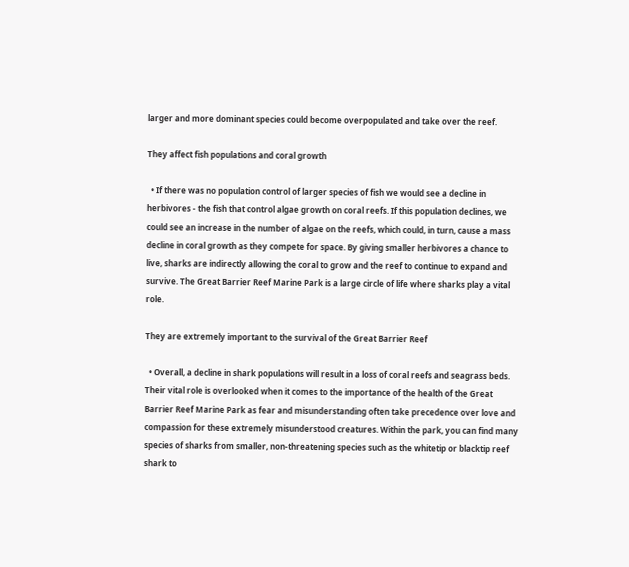larger and more dominant species could become overpopulated and take over the reef.

They affect fish populations and coral growth

  • If there was no population control of larger species of fish we would see a decline in herbivores - the fish that control algae growth on coral reefs. If this population declines, we could see an increase in the number of algae on the reefs, which could, in turn, cause a mass decline in coral growth as they compete for space. By giving smaller herbivores a chance to live, sharks are indirectly allowing the coral to grow and the reef to continue to expand and survive. The Great Barrier Reef Marine Park is a large circle of life where sharks play a vital role.

They are extremely important to the survival of the Great Barrier Reef

  • Overall, a decline in shark populations will result in a loss of coral reefs and seagrass beds. Their vital role is overlooked when it comes to the importance of the health of the Great Barrier Reef Marine Park as fear and misunderstanding often take precedence over love and compassion for these extremely misunderstood creatures. Within the park, you can find many species of sharks from smaller, non-threatening species such as the whitetip or blacktip reef shark to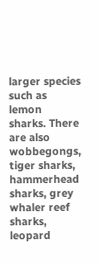larger species such as lemon sharks. There are also wobbegongs, tiger sharks, hammerhead sharks, grey whaler reef sharks, leopard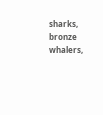sharks, bronze whalers,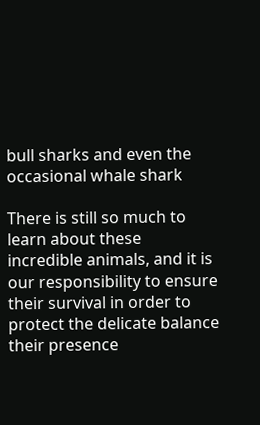bull sharks and even the occasional whale shark

There is still so much to learn about these incredible animals, and it is our responsibility to ensure their survival in order to protect the delicate balance their presence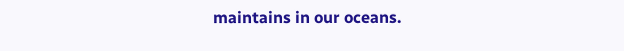maintains in our oceans.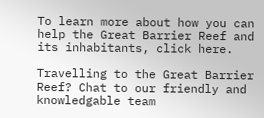To learn more about how you can help the Great Barrier Reef and its inhabitants, click here.

Travelling to the Great Barrier Reef? Chat to our friendly and knowledgable team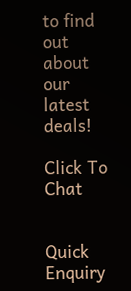to find out about our latest deals!

Click To Chat


Quick Enquiry